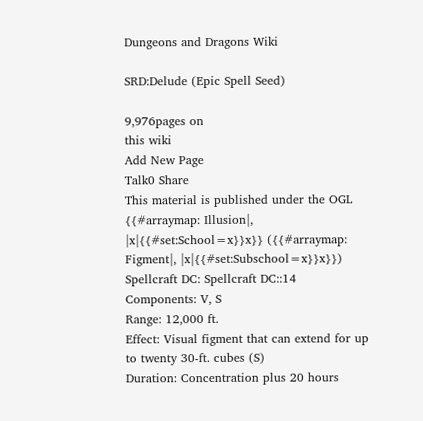Dungeons and Dragons Wiki

SRD:Delude (Epic Spell Seed)

9,976pages on
this wiki
Add New Page
Talk0 Share
This material is published under the OGL
{{#arraymap: Illusion|, |x|{{#set:School=x}}x}} ({{#arraymap: Figment|, |x|{{#set:Subschool=x}}x}})
Spellcraft DC: Spellcraft DC::14
Components: V, S
Range: 12,000 ft.
Effect: Visual figment that can extend for up to twenty 30-ft. cubes (S)
Duration: Concentration plus 20 hours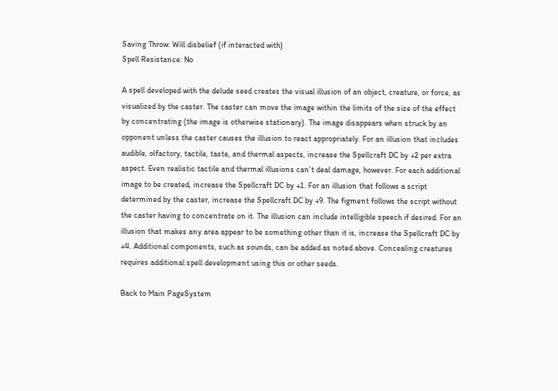Saving Throw: Will disbelief (if interacted with)
Spell Resistance: No

A spell developed with the delude seed creates the visual illusion of an object, creature, or force, as visualized by the caster. The caster can move the image within the limits of the size of the effect by concentrating (the image is otherwise stationary). The image disappears when struck by an opponent unless the caster causes the illusion to react appropriately. For an illusion that includes audible, olfactory, tactile, taste, and thermal aspects, increase the Spellcraft DC by +2 per extra aspect. Even realistic tactile and thermal illusions can’t deal damage, however. For each additional image to be created, increase the Spellcraft DC by +1. For an illusion that follows a script determined by the caster, increase the Spellcraft DC by +9. The figment follows the script without the caster having to concentrate on it. The illusion can include intelligible speech if desired. For an illusion that makes any area appear to be something other than it is, increase the Spellcraft DC by +4. Additional components, such as sounds, can be added as noted above. Concealing creatures requires additional spell development using this or other seeds.

Back to Main PageSystem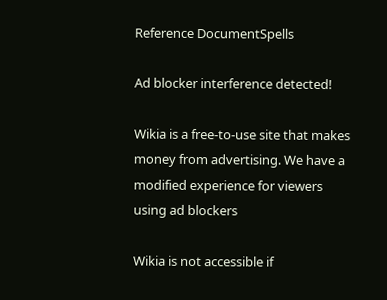Reference DocumentSpells

Ad blocker interference detected!

Wikia is a free-to-use site that makes money from advertising. We have a modified experience for viewers using ad blockers

Wikia is not accessible if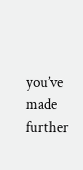you’ve made further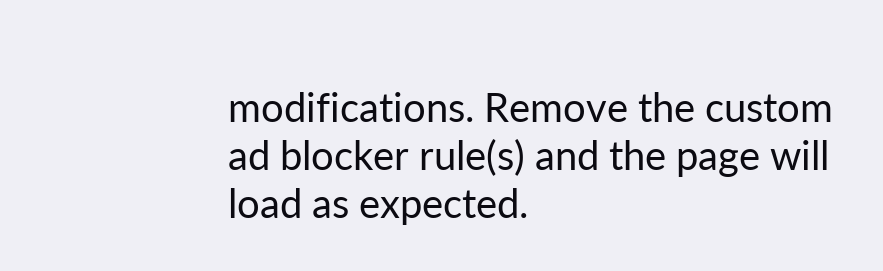modifications. Remove the custom ad blocker rule(s) and the page will load as expected.